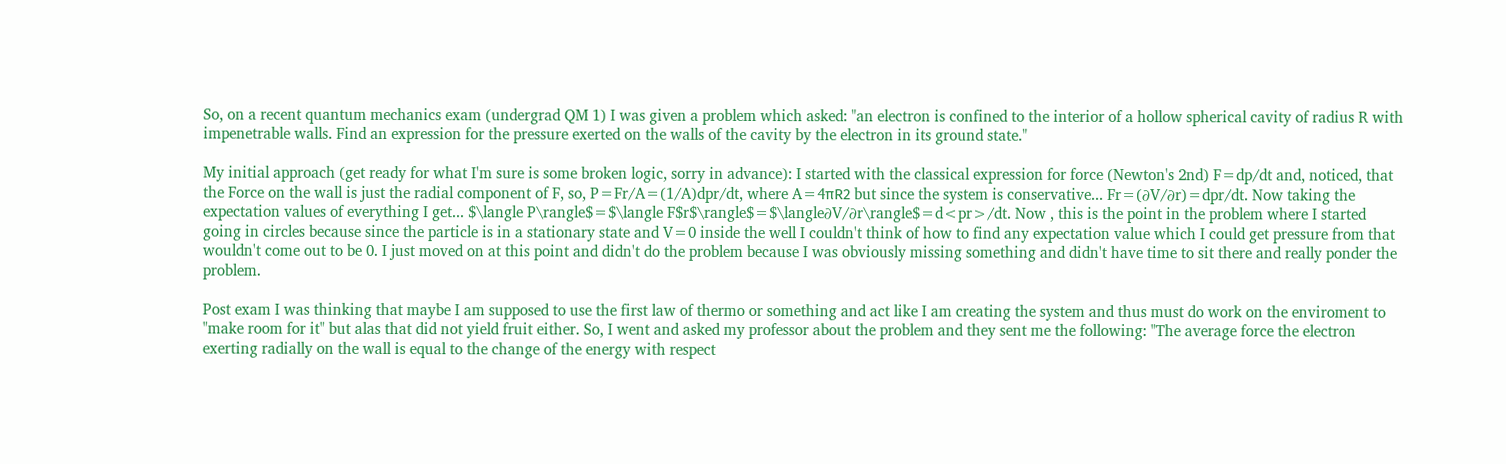So, on a recent quantum mechanics exam (undergrad QM 1) I was given a problem which asked: "an electron is confined to the interior of a hollow spherical cavity of radius R with impenetrable walls. Find an expression for the pressure exerted on the walls of the cavity by the electron in its ground state."

My initial approach (get ready for what I'm sure is some broken logic, sorry in advance): I started with the classical expression for force (Newton's 2nd) F=dp/dt and, noticed, that the Force on the wall is just the radial component of F, so, P=Fr/A=(1/A)dpr/dt, where A=4πR2 but since the system is conservative... Fr=(∂V/∂r)=dpr/dt. Now taking the expectation values of everything I get... $\langle P\rangle$=$\langle F$r$\rangle$=$\langle∂V/∂r\rangle$=d<pr>/dt. Now , this is the point in the problem where I started going in circles because since the particle is in a stationary state and V=0 inside the well I couldn't think of how to find any expectation value which I could get pressure from that wouldn't come out to be 0. I just moved on at this point and didn't do the problem because I was obviously missing something and didn't have time to sit there and really ponder the problem.

Post exam I was thinking that maybe I am supposed to use the first law of thermo or something and act like I am creating the system and thus must do work on the enviroment to "make room for it" but alas that did not yield fruit either. So, I went and asked my professor about the problem and they sent me the following: "The average force the electron exerting radially on the wall is equal to the change of the energy with respect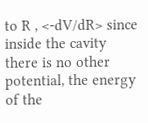to R , <-dV/dR> since inside the cavity there is no other potential, the energy of the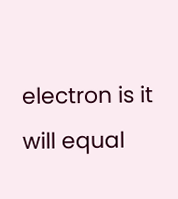electron is it will equal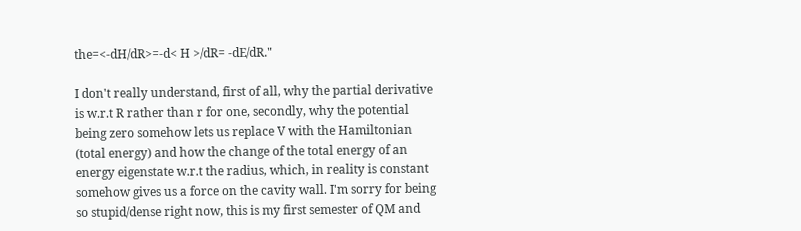the=<-dH/dR>=-d< H >/dR= -dE/dR."

I don't really understand, first of all, why the partial derivative is w.r.t R rather than r for one, secondly, why the potential being zero somehow lets us replace V with the Hamiltonian (total energy) and how the change of the total energy of an energy eigenstate w.r.t the radius, which, in reality is constant somehow gives us a force on the cavity wall. I'm sorry for being so stupid/dense right now, this is my first semester of QM and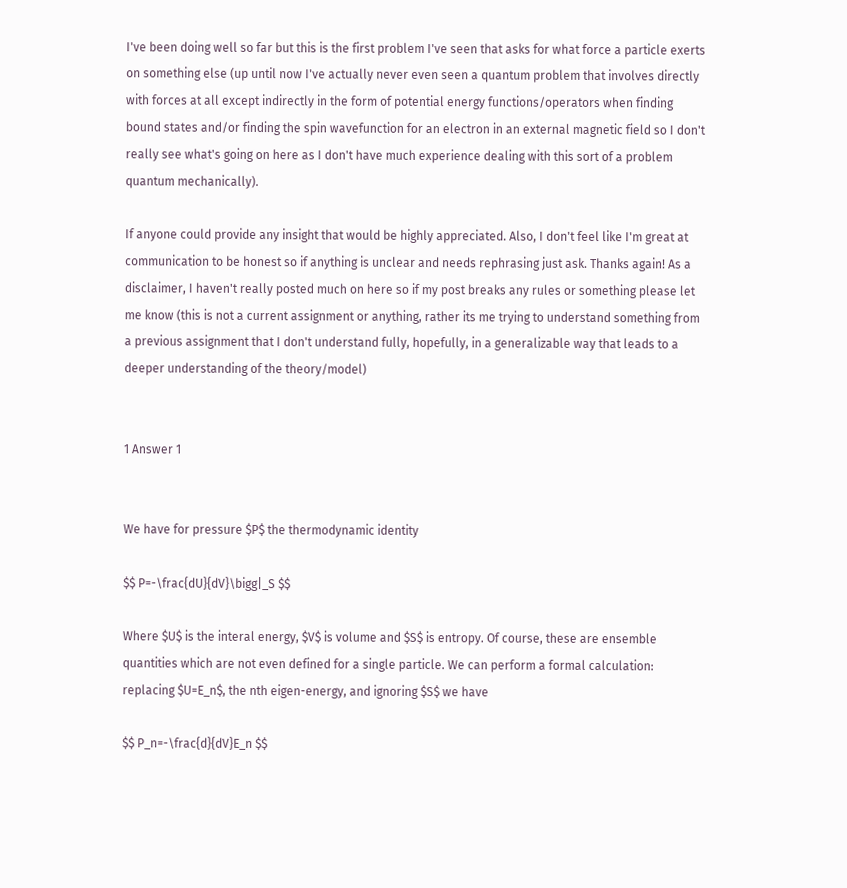I've been doing well so far but this is the first problem I've seen that asks for what force a particle exerts on something else (up until now I've actually never even seen a quantum problem that involves directly with forces at all except indirectly in the form of potential energy functions/operators when finding bound states and/or finding the spin wavefunction for an electron in an external magnetic field so I don't really see what's going on here as I don't have much experience dealing with this sort of a problem quantum mechanically).

If anyone could provide any insight that would be highly appreciated. Also, I don't feel like I'm great at communication to be honest so if anything is unclear and needs rephrasing just ask. Thanks again! As a disclaimer, I haven't really posted much on here so if my post breaks any rules or something please let me know (this is not a current assignment or anything, rather its me trying to understand something from a previous assignment that I don't understand fully, hopefully, in a generalizable way that leads to a deeper understanding of the theory/model)


1 Answer 1


We have for pressure $P$ the thermodynamic identity

$$ P=-\frac{dU}{dV}\bigg|_S $$

Where $U$ is the interal energy, $V$ is volume and $S$ is entropy. Of course, these are ensemble quantities which are not even defined for a single particle. We can perform a formal calculation: replacing $U=E_n$, the nth eigen-energy, and ignoring $S$ we have

$$ P_n=-\frac{d}{dV}E_n $$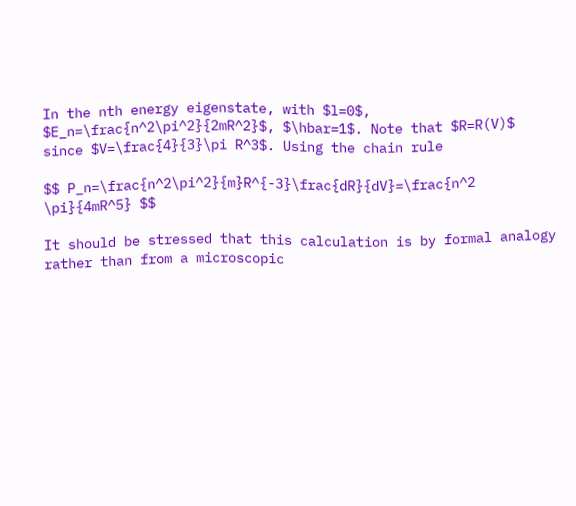In the nth energy eigenstate, with $l=0$, $E_n=\frac{n^2\pi^2}{2mR^2}$, $\hbar=1$. Note that $R=R(V)$ since $V=\frac{4}{3}\pi R^3$. Using the chain rule

$$ P_n=\frac{n^2\pi^2}{m}R^{-3}\frac{dR}{dV}=\frac{n^2 \pi}{4mR^5} $$

It should be stressed that this calculation is by formal analogy rather than from a microscopic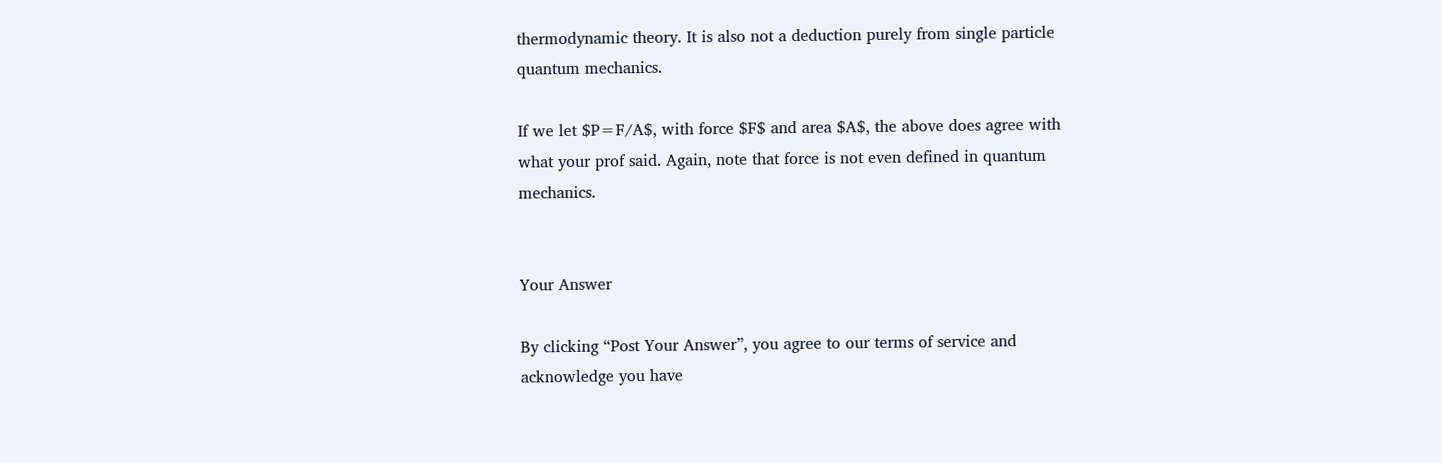thermodynamic theory. It is also not a deduction purely from single particle quantum mechanics.

If we let $P=F/A$, with force $F$ and area $A$, the above does agree with what your prof said. Again, note that force is not even defined in quantum mechanics.


Your Answer

By clicking “Post Your Answer”, you agree to our terms of service and acknowledge you have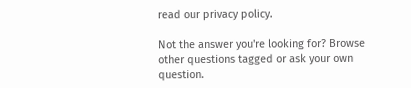read our privacy policy.

Not the answer you're looking for? Browse other questions tagged or ask your own question.